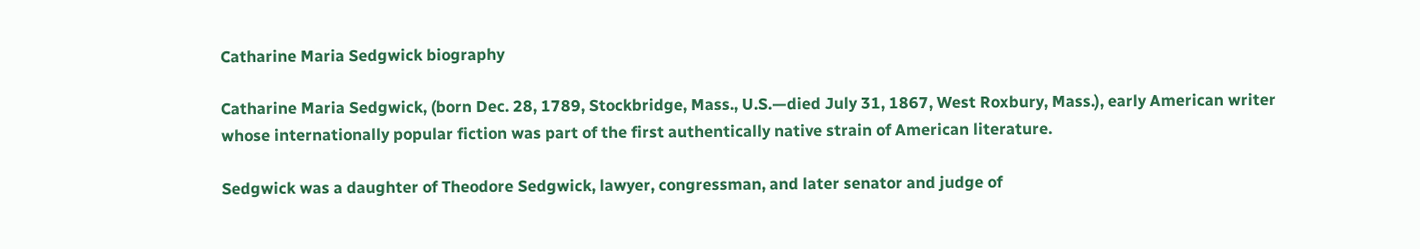Catharine Maria Sedgwick biography

Catharine Maria Sedgwick, (born Dec. 28, 1789, Stockbridge, Mass., U.S.—died July 31, 1867, West Roxbury, Mass.), early American writer whose internationally popular fiction was part of the first authentically native strain of American literature.

Sedgwick was a daughter of Theodore Sedgwick, lawyer, congressman, and later senator and judge of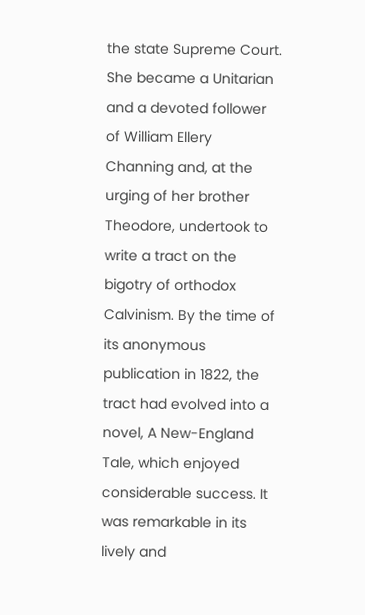the state Supreme Court. She became a Unitarian and a devoted follower of William Ellery Channing and, at the urging of her brother Theodore, undertook to write a tract on the bigotry of orthodox Calvinism. By the time of its anonymous publication in 1822, the tract had evolved into a novel, A New-England Tale, which enjoyed considerable success. It was remarkable in its lively and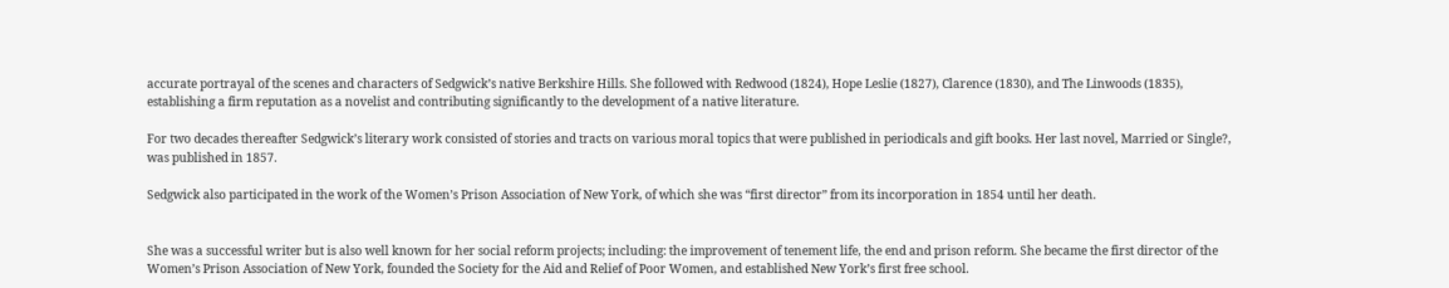accurate portrayal of the scenes and characters of Sedgwick’s native Berkshire Hills. She followed with Redwood (1824), Hope Leslie (1827), Clarence (1830), and The Linwoods (1835), establishing a firm reputation as a novelist and contributing significantly to the development of a native literature.

For two decades thereafter Sedgwick’s literary work consisted of stories and tracts on various moral topics that were published in periodicals and gift books. Her last novel, Married or Single?, was published in 1857.

Sedgwick also participated in the work of the Women’s Prison Association of New York, of which she was “first director” from its incorporation in 1854 until her death.


She was a successful writer but is also well known for her social reform projects; including: the improvement of tenement life, the end and prison reform. She became the first director of the Women’s Prison Association of New York, founded the Society for the Aid and Relief of Poor Women, and established New York’s first free school.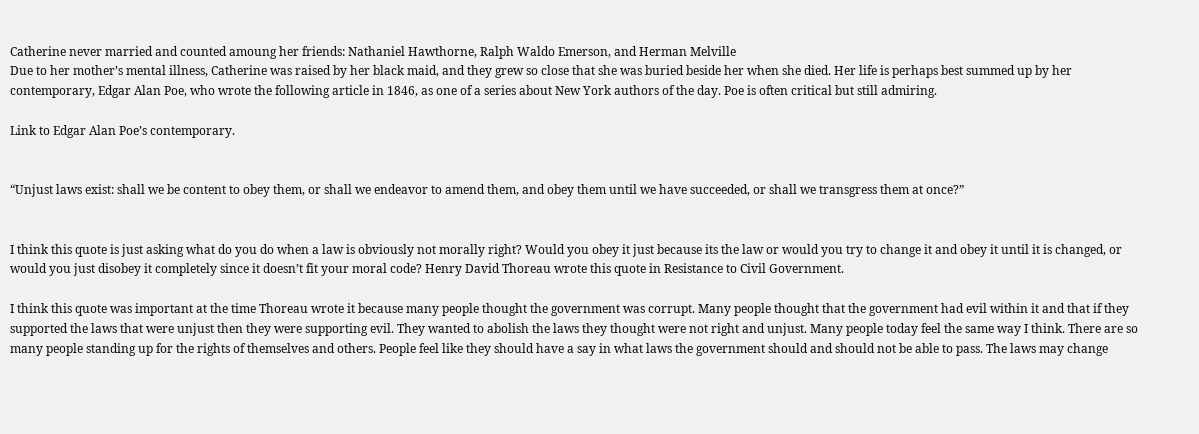Catherine never married and counted amoung her friends: Nathaniel Hawthorne, Ralph Waldo Emerson, and Herman Melville
Due to her mother’s mental illness, Catherine was raised by her black maid, and they grew so close that she was buried beside her when she died. Her life is perhaps best summed up by her contemporary, Edgar Alan Poe, who wrote the following article in 1846, as one of a series about New York authors of the day. Poe is often critical but still admiring.

Link to Edgar Alan Poe’s contemporary.


“Unjust laws exist: shall we be content to obey them, or shall we endeavor to amend them, and obey them until we have succeeded, or shall we transgress them at once?”


I think this quote is just asking what do you do when a law is obviously not morally right? Would you obey it just because its the law or would you try to change it and obey it until it is changed, or would you just disobey it completely since it doesn’t fit your moral code? Henry David Thoreau wrote this quote in Resistance to Civil Government.

I think this quote was important at the time Thoreau wrote it because many people thought the government was corrupt. Many people thought that the government had evil within it and that if they supported the laws that were unjust then they were supporting evil. They wanted to abolish the laws they thought were not right and unjust. Many people today feel the same way I think. There are so many people standing up for the rights of themselves and others. People feel like they should have a say in what laws the government should and should not be able to pass. The laws may change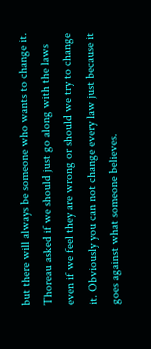but there will always be someone who wants to change it. Thoreau asked if we should just go along with the laws even if we feel they are wrong or should we try to change it. Obviously you can not change every law just because it goes against what someone believes.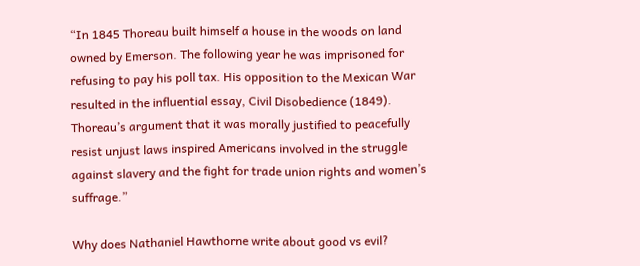“In 1845 Thoreau built himself a house in the woods on land owned by Emerson. The following year he was imprisoned for refusing to pay his poll tax. His opposition to the Mexican War resulted in the influential essay, Civil Disobedience (1849). Thoreau’s argument that it was morally justified to peacefully resist unjust laws inspired Americans involved in the struggle against slavery and the fight for trade union rights and women’s suffrage.”

Why does Nathaniel Hawthorne write about good vs evil?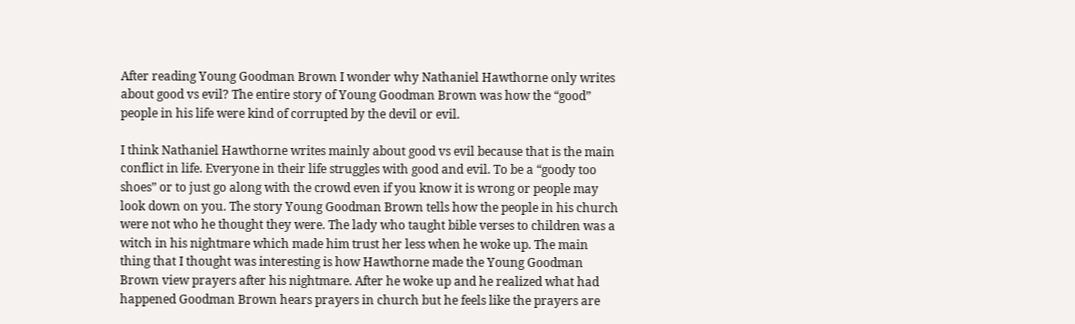After reading Young Goodman Brown I wonder why Nathaniel Hawthorne only writes about good vs evil? The entire story of Young Goodman Brown was how the “good” people in his life were kind of corrupted by the devil or evil.

I think Nathaniel Hawthorne writes mainly about good vs evil because that is the main conflict in life. Everyone in their life struggles with good and evil. To be a “goody too shoes” or to just go along with the crowd even if you know it is wrong or people may look down on you. The story Young Goodman Brown tells how the people in his church were not who he thought they were. The lady who taught bible verses to children was a witch in his nightmare which made him trust her less when he woke up. The main thing that I thought was interesting is how Hawthorne made the Young Goodman Brown view prayers after his nightmare. After he woke up and he realized what had happened Goodman Brown hears prayers in church but he feels like the prayers are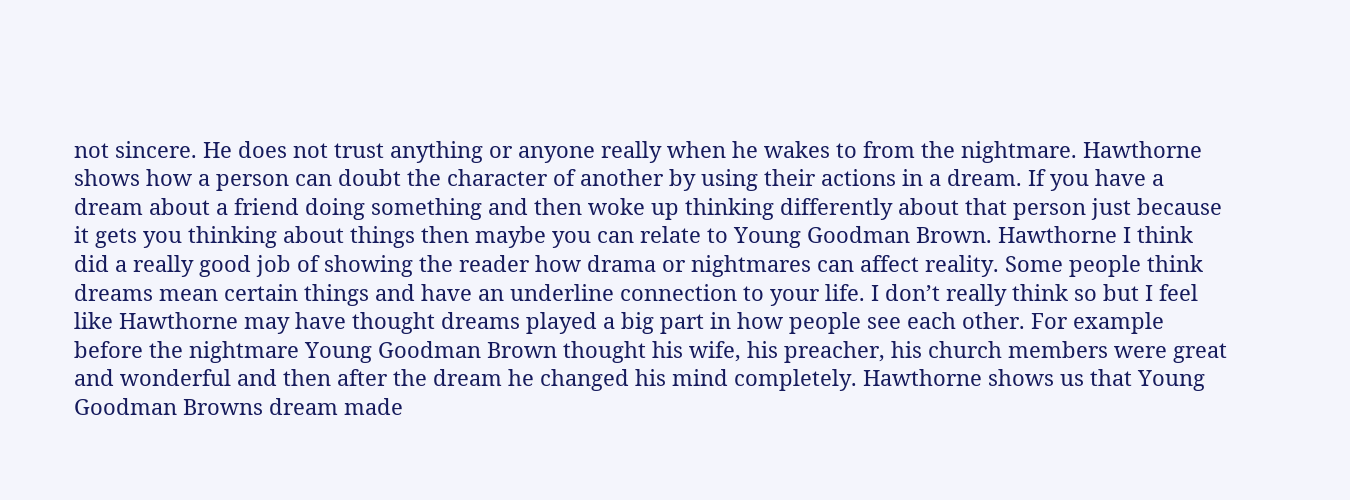not sincere. He does not trust anything or anyone really when he wakes to from the nightmare. Hawthorne shows how a person can doubt the character of another by using their actions in a dream. If you have a dream about a friend doing something and then woke up thinking differently about that person just because it gets you thinking about things then maybe you can relate to Young Goodman Brown. Hawthorne I think did a really good job of showing the reader how drama or nightmares can affect reality. Some people think dreams mean certain things and have an underline connection to your life. I don’t really think so but I feel like Hawthorne may have thought dreams played a big part in how people see each other. For example before the nightmare Young Goodman Brown thought his wife, his preacher, his church members were great and wonderful and then after the dream he changed his mind completely. Hawthorne shows us that Young Goodman Browns dream made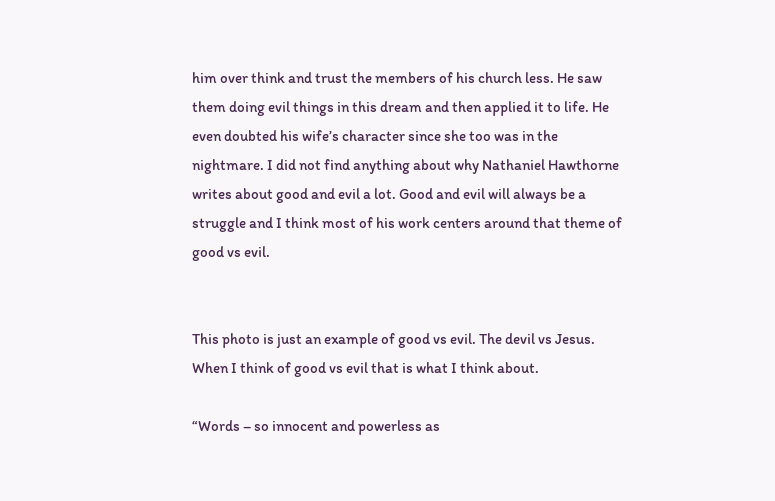him over think and trust the members of his church less. He saw them doing evil things in this dream and then applied it to life. He even doubted his wife’s character since she too was in the nightmare. I did not find anything about why Nathaniel Hawthorne writes about good and evil a lot. Good and evil will always be a struggle and I think most of his work centers around that theme of good vs evil.


This photo is just an example of good vs evil. The devil vs Jesus. When I think of good vs evil that is what I think about.

“Words – so innocent and powerless as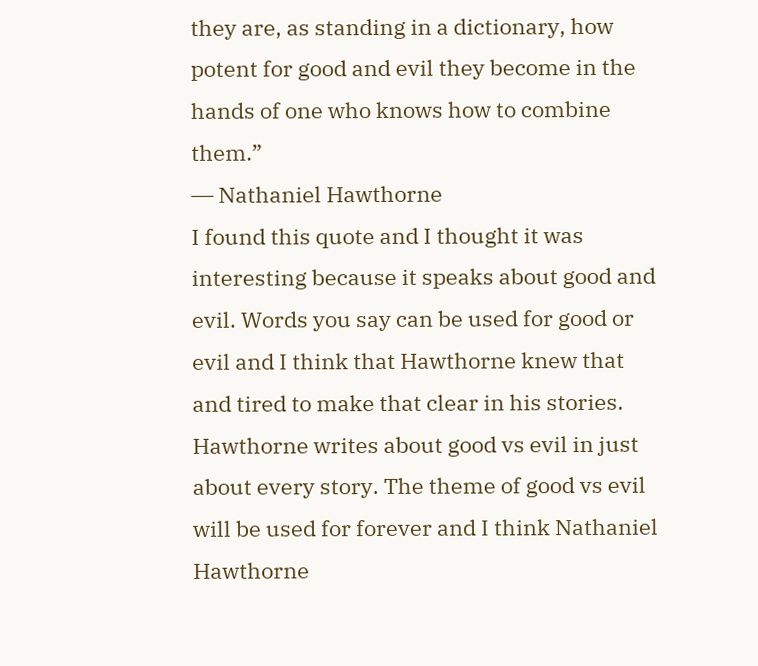they are, as standing in a dictionary, how potent for good and evil they become in the hands of one who knows how to combine them.”
― Nathaniel Hawthorne
I found this quote and I thought it was interesting because it speaks about good and evil. Words you say can be used for good or evil and I think that Hawthorne knew that and tired to make that clear in his stories. Hawthorne writes about good vs evil in just about every story. The theme of good vs evil will be used for forever and I think Nathaniel Hawthorne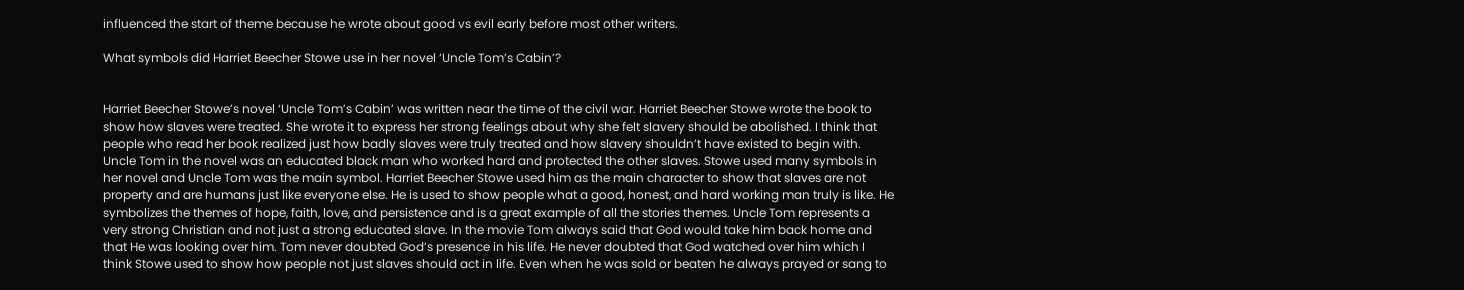influenced the start of theme because he wrote about good vs evil early before most other writers.

What symbols did Harriet Beecher Stowe use in her novel ‘Uncle Tom’s Cabin’?


Harriet Beecher Stowe’s novel ‘Uncle Tom’s Cabin’ was written near the time of the civil war. Harriet Beecher Stowe wrote the book to show how slaves were treated. She wrote it to express her strong feelings about why she felt slavery should be abolished. I think that people who read her book realized just how badly slaves were truly treated and how slavery shouldn’t have existed to begin with. Uncle Tom in the novel was an educated black man who worked hard and protected the other slaves. Stowe used many symbols in her novel and Uncle Tom was the main symbol. Harriet Beecher Stowe used him as the main character to show that slaves are not property and are humans just like everyone else. He is used to show people what a good, honest, and hard working man truly is like. He symbolizes the themes of hope, faith, love, and persistence and is a great example of all the stories themes. Uncle Tom represents a very strong Christian and not just a strong educated slave. In the movie Tom always said that God would take him back home and that He was looking over him. Tom never doubted God’s presence in his life. He never doubted that God watched over him which I think Stowe used to show how people not just slaves should act in life. Even when he was sold or beaten he always prayed or sang to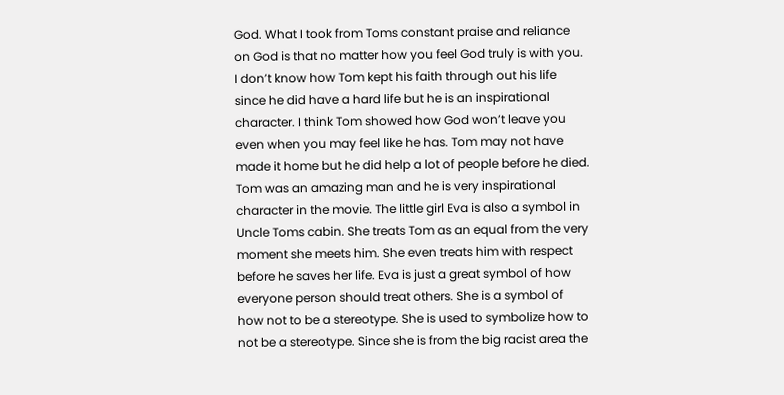God. What I took from Toms constant praise and reliance on God is that no matter how you feel God truly is with you. I don’t know how Tom kept his faith through out his life since he did have a hard life but he is an inspirational character. I think Tom showed how God won’t leave you even when you may feel like he has. Tom may not have made it home but he did help a lot of people before he died. Tom was an amazing man and he is very inspirational character in the movie. The little girl Eva is also a symbol in Uncle Toms cabin. She treats Tom as an equal from the very moment she meets him. She even treats him with respect before he saves her life. Eva is just a great symbol of how everyone person should treat others. She is a symbol of how not to be a stereotype. She is used to symbolize how to not be a stereotype. Since she is from the big racist area the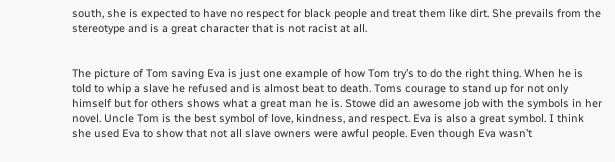south, she is expected to have no respect for black people and treat them like dirt. She prevails from the stereotype and is a great character that is not racist at all.


The picture of Tom saving Eva is just one example of how Tom try’s to do the right thing. When he is told to whip a slave he refused and is almost beat to death. Toms courage to stand up for not only himself but for others shows what a great man he is. Stowe did an awesome job with the symbols in her novel. Uncle Tom is the best symbol of love, kindness, and respect. Eva is also a great symbol. I think she used Eva to show that not all slave owners were awful people. Even though Eva wasn’t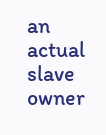an actual slave owner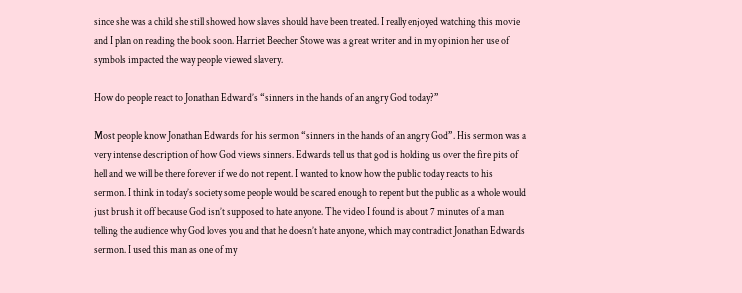since she was a child she still showed how slaves should have been treated. I really enjoyed watching this movie and I plan on reading the book soon. Harriet Beecher Stowe was a great writer and in my opinion her use of symbols impacted the way people viewed slavery.

How do people react to Jonathan Edward’s “sinners in the hands of an angry God today?”

Most people know Jonathan Edwards for his sermon “sinners in the hands of an angry God”. His sermon was a very intense description of how God views sinners. Edwards tell us that god is holding us over the fire pits of hell and we will be there forever if we do not repent. I wanted to know how the public today reacts to his sermon. I think in today’s society some people would be scared enough to repent but the public as a whole would just brush it off because God isn’t supposed to hate anyone. The video I found is about 7 minutes of a man telling the audience why God loves you and that he doesn’t hate anyone, which may contradict Jonathan Edwards sermon. I used this man as one of my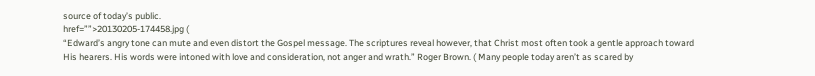source of today’s public.
href=””>20130205-174458.jpg (
“Edward’s angry tone can mute and even distort the Gospel message. The scriptures reveal however, that Christ most often took a gentle approach toward His hearers. His words were intoned with love and consideration, not anger and wrath.” Roger Brown. ( Many people today aren’t as scared by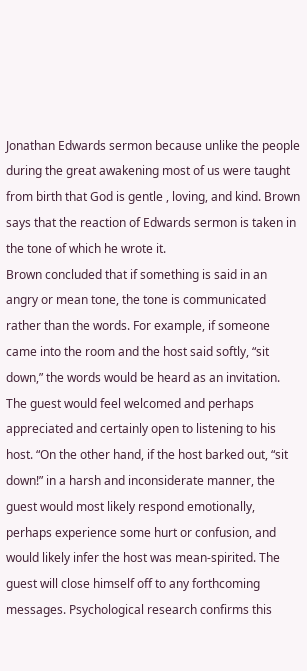Jonathan Edwards sermon because unlike the people during the great awakening most of us were taught from birth that God is gentle , loving, and kind. Brown says that the reaction of Edwards sermon is taken in the tone of which he wrote it.
Brown concluded that if something is said in an angry or mean tone, the tone is communicated rather than the words. For example, if someone came into the room and the host said softly, “sit down,” the words would be heard as an invitation. The guest would feel welcomed and perhaps appreciated and certainly open to listening to his host. “On the other hand, if the host barked out, “sit down!” in a harsh and inconsiderate manner, the guest would most likely respond emotionally, perhaps experience some hurt or confusion, and would likely infer the host was mean-spirited. The guest will close himself off to any forthcoming messages. Psychological research confirms this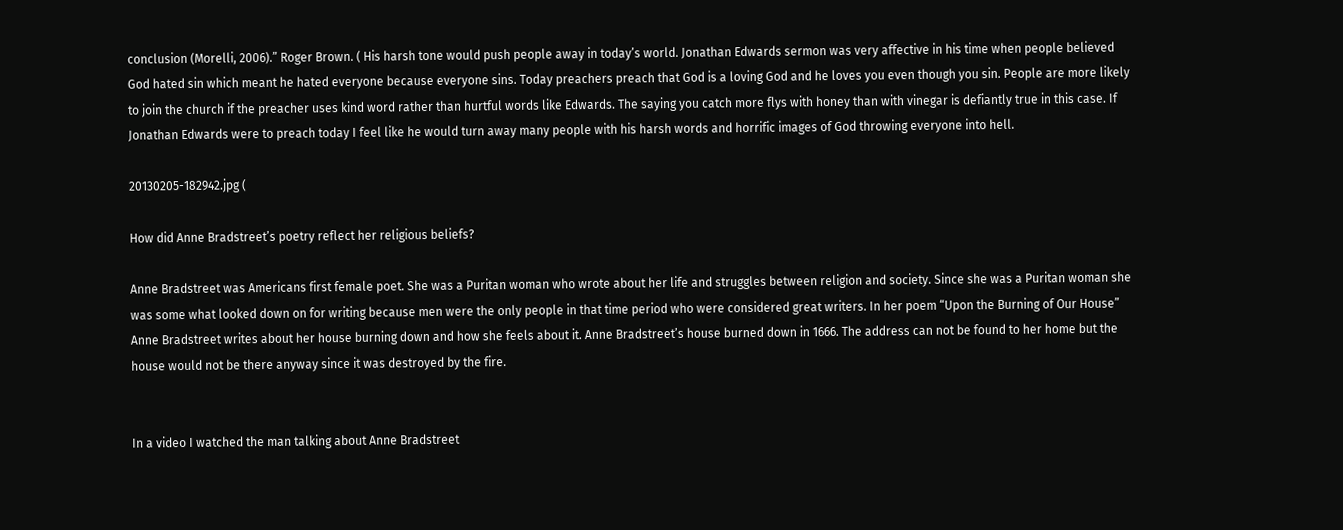conclusion (Morelli, 2006).” Roger Brown. ( His harsh tone would push people away in today’s world. Jonathan Edwards sermon was very affective in his time when people believed God hated sin which meant he hated everyone because everyone sins. Today preachers preach that God is a loving God and he loves you even though you sin. People are more likely to join the church if the preacher uses kind word rather than hurtful words like Edwards. The saying you catch more flys with honey than with vinegar is defiantly true in this case. If Jonathan Edwards were to preach today I feel like he would turn away many people with his harsh words and horrific images of God throwing everyone into hell.

20130205-182942.jpg (

How did Anne Bradstreet’s poetry reflect her religious beliefs?

Anne Bradstreet was Americans first female poet. She was a Puritan woman who wrote about her life and struggles between religion and society. Since she was a Puritan woman she was some what looked down on for writing because men were the only people in that time period who were considered great writers. In her poem “Upon the Burning of Our House” Anne Bradstreet writes about her house burning down and how she feels about it. Anne Bradstreet’s house burned down in 1666. The address can not be found to her home but the house would not be there anyway since it was destroyed by the fire.


In a video I watched the man talking about Anne Bradstreet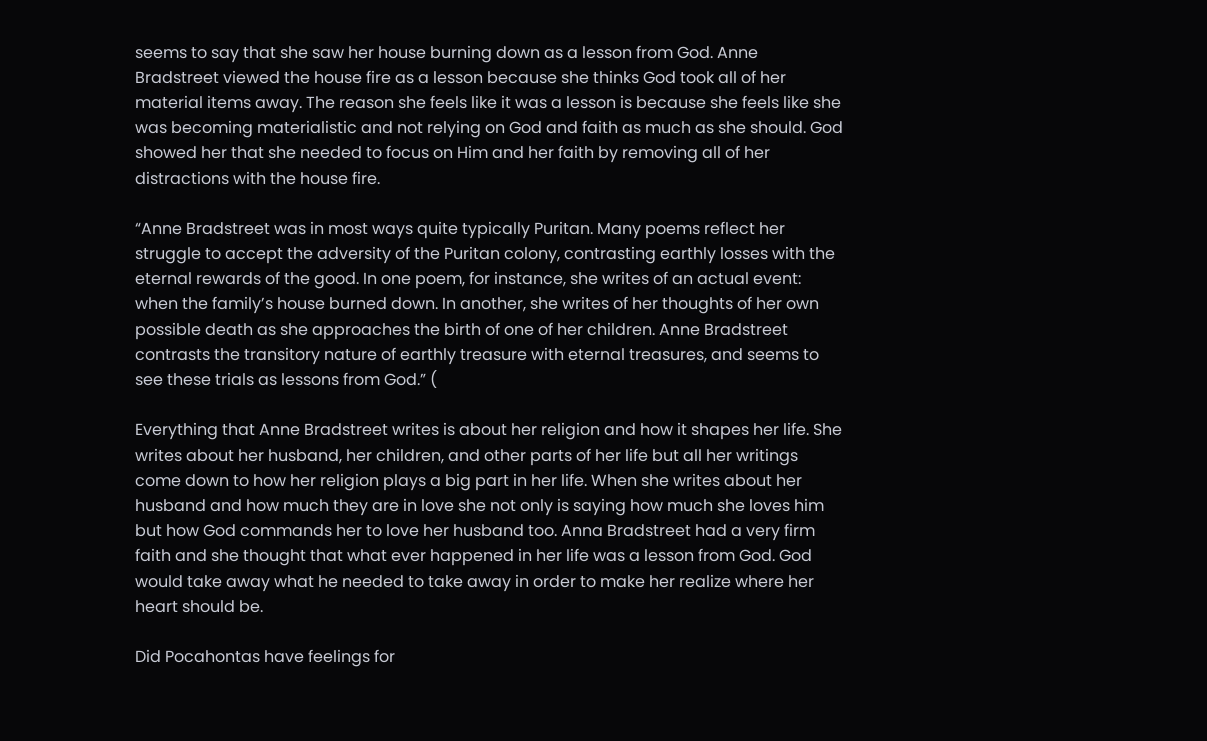seems to say that she saw her house burning down as a lesson from God. Anne Bradstreet viewed the house fire as a lesson because she thinks God took all of her material items away. The reason she feels like it was a lesson is because she feels like she was becoming materialistic and not relying on God and faith as much as she should. God showed her that she needed to focus on Him and her faith by removing all of her distractions with the house fire.

“Anne Bradstreet was in most ways quite typically Puritan. Many poems reflect her struggle to accept the adversity of the Puritan colony, contrasting earthly losses with the eternal rewards of the good. In one poem, for instance, she writes of an actual event: when the family’s house burned down. In another, she writes of her thoughts of her own possible death as she approaches the birth of one of her children. Anne Bradstreet contrasts the transitory nature of earthly treasure with eternal treasures, and seems to see these trials as lessons from God.” (

Everything that Anne Bradstreet writes is about her religion and how it shapes her life. She writes about her husband, her children, and other parts of her life but all her writings come down to how her religion plays a big part in her life. When she writes about her husband and how much they are in love she not only is saying how much she loves him but how God commands her to love her husband too. Anna Bradstreet had a very firm faith and she thought that what ever happened in her life was a lesson from God. God would take away what he needed to take away in order to make her realize where her heart should be.

Did Pocahontas have feelings for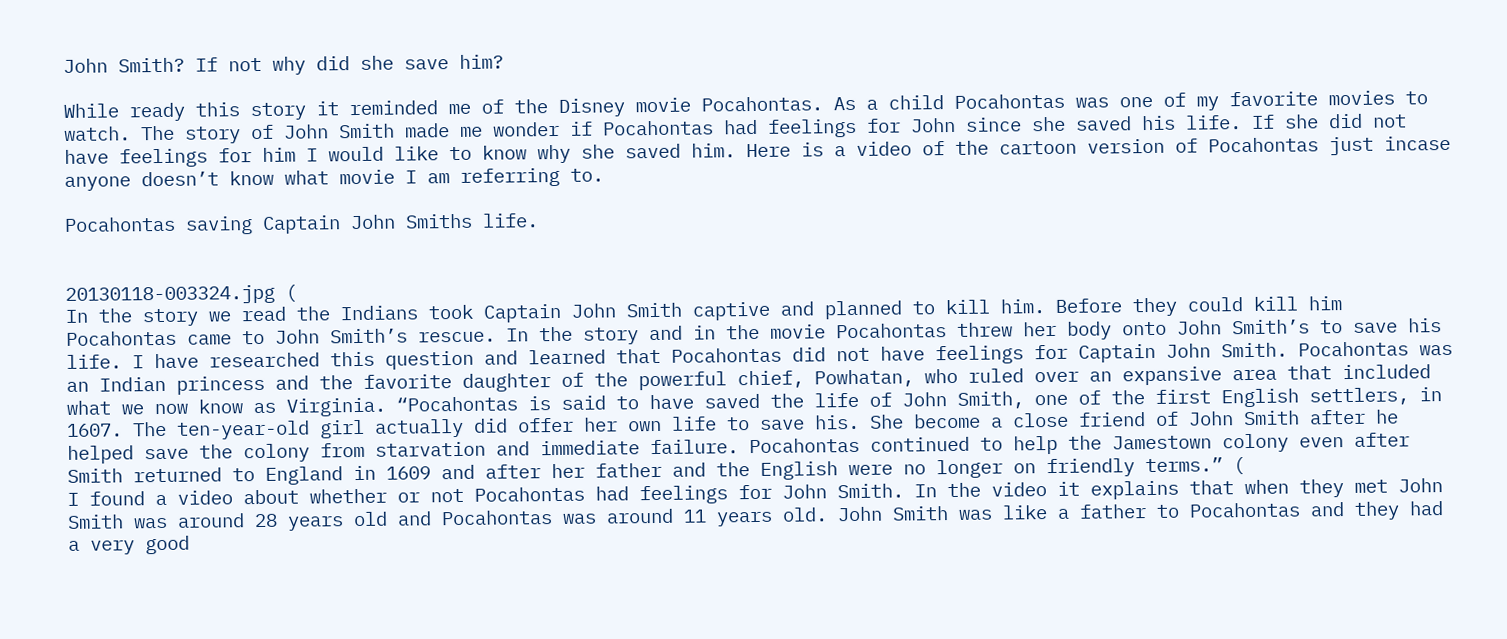John Smith? If not why did she save him?

While ready this story it reminded me of the Disney movie Pocahontas. As a child Pocahontas was one of my favorite movies to watch. The story of John Smith made me wonder if Pocahontas had feelings for John since she saved his life. If she did not have feelings for him I would like to know why she saved him. Here is a video of the cartoon version of Pocahontas just incase anyone doesn’t know what movie I am referring to.

Pocahontas saving Captain John Smiths life.


20130118-003324.jpg (
In the story we read the Indians took Captain John Smith captive and planned to kill him. Before they could kill him Pocahontas came to John Smith’s rescue. In the story and in the movie Pocahontas threw her body onto John Smith’s to save his life. I have researched this question and learned that Pocahontas did not have feelings for Captain John Smith. Pocahontas was an Indian princess and the favorite daughter of the powerful chief, Powhatan, who ruled over an expansive area that included what we now know as Virginia. “Pocahontas is said to have saved the life of John Smith, one of the first English settlers, in 1607. The ten-year-old girl actually did offer her own life to save his. She become a close friend of John Smith after he helped save the colony from starvation and immediate failure. Pocahontas continued to help the Jamestown colony even after Smith returned to England in 1609 and after her father and the English were no longer on friendly terms.” (
I found a video about whether or not Pocahontas had feelings for John Smith. In the video it explains that when they met John Smith was around 28 years old and Pocahontas was around 11 years old. John Smith was like a father to Pocahontas and they had a very good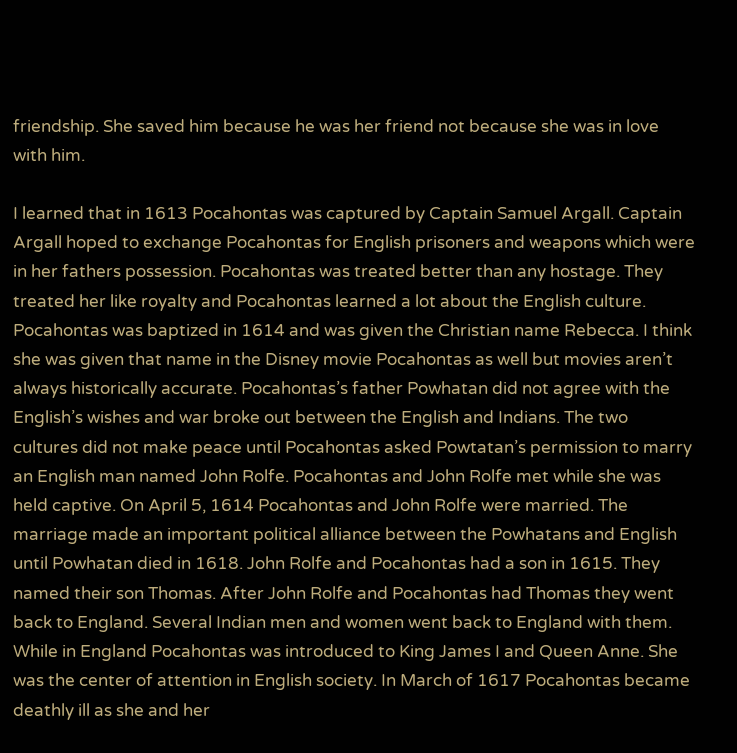friendship. She saved him because he was her friend not because she was in love with him.

I learned that in 1613 Pocahontas was captured by Captain Samuel Argall. Captain Argall hoped to exchange Pocahontas for English prisoners and weapons which were in her fathers possession. Pocahontas was treated better than any hostage. They treated her like royalty and Pocahontas learned a lot about the English culture. Pocahontas was baptized in 1614 and was given the Christian name Rebecca. I think she was given that name in the Disney movie Pocahontas as well but movies aren’t always historically accurate. Pocahontas’s father Powhatan did not agree with the English’s wishes and war broke out between the English and Indians. The two cultures did not make peace until Pocahontas asked Powtatan’s permission to marry an English man named John Rolfe. Pocahontas and John Rolfe met while she was held captive. On April 5, 1614 Pocahontas and John Rolfe were married. The marriage made an important political alliance between the Powhatans and English until Powhatan died in 1618. John Rolfe and Pocahontas had a son in 1615. They named their son Thomas. After John Rolfe and Pocahontas had Thomas they went back to England. Several Indian men and women went back to England with them. While in England Pocahontas was introduced to King James I and Queen Anne. She was the center of attention in English society. In March of 1617 Pocahontas became deathly ill as she and her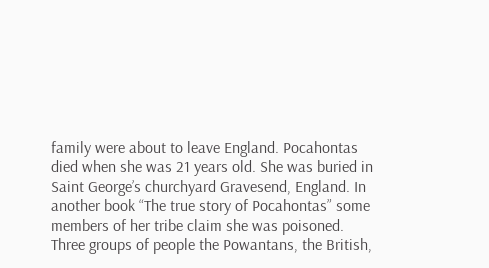family were about to leave England. Pocahontas died when she was 21 years old. She was buried in Saint George’s churchyard Gravesend, England. In another book “The true story of Pocahontas” some members of her tribe claim she was poisoned. Three groups of people the Powantans, the British,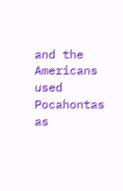and the Americans used Pocahontas as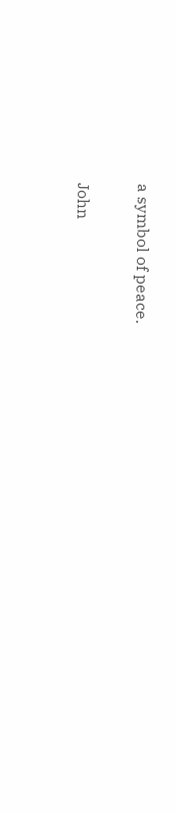a symbol of peace.

John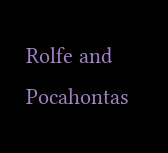Rolfe and Pocahontas